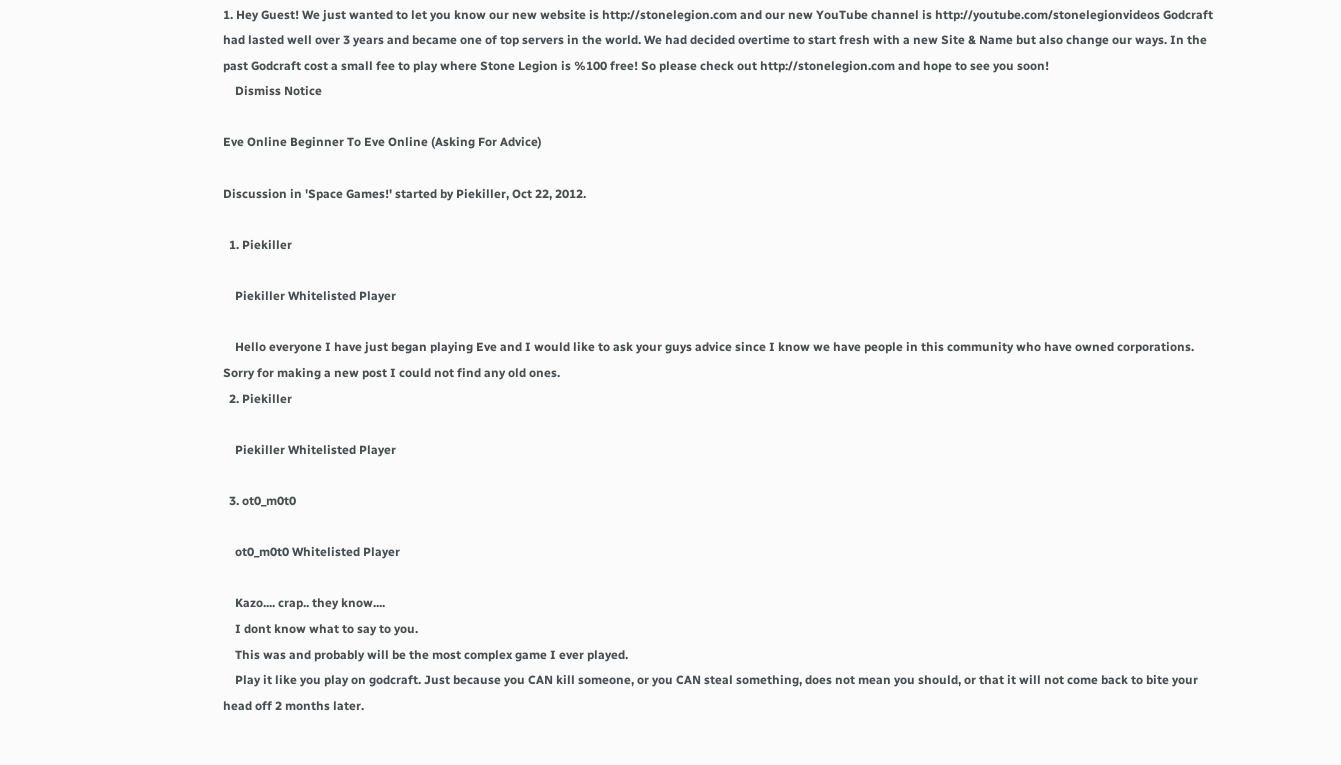1. Hey Guest! We just wanted to let you know our new website is http://stonelegion.com and our new YouTube channel is http://youtube.com/stonelegionvideos Godcraft had lasted well over 3 years and became one of top servers in the world. We had decided overtime to start fresh with a new Site & Name but also change our ways. In the past Godcraft cost a small fee to play where Stone Legion is %100 free! So please check out http://stonelegion.com and hope to see you soon!
    Dismiss Notice

Eve Online Beginner To Eve Online (Asking For Advice)

Discussion in 'Space Games!' started by Piekiller, Oct 22, 2012.

  1. Piekiller

    Piekiller Whitelisted Player

    Hello everyone I have just began playing Eve and I would like to ask your guys advice since I know we have people in this community who have owned corporations. Sorry for making a new post I could not find any old ones.
  2. Piekiller

    Piekiller Whitelisted Player

  3. ot0_m0t0

    ot0_m0t0 Whitelisted Player

    Kazo.... crap.. they know....
    I dont know what to say to you.
    This was and probably will be the most complex game I ever played.
    Play it like you play on godcraft. Just because you CAN kill someone, or you CAN steal something, does not mean you should, or that it will not come back to bite your head off 2 months later.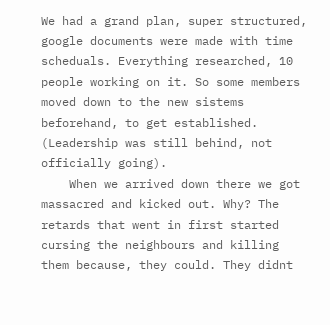We had a grand plan, super structured, google documents were made with time scheduals. Everything researched, 10 people working on it. So some members moved down to the new sistems beforehand, to get established. (Leadership was still behind, not officially going).
    When we arrived down there we got massacred and kicked out. Why? The retards that went in first started cursing the neighbours and killing them because, they could. They didnt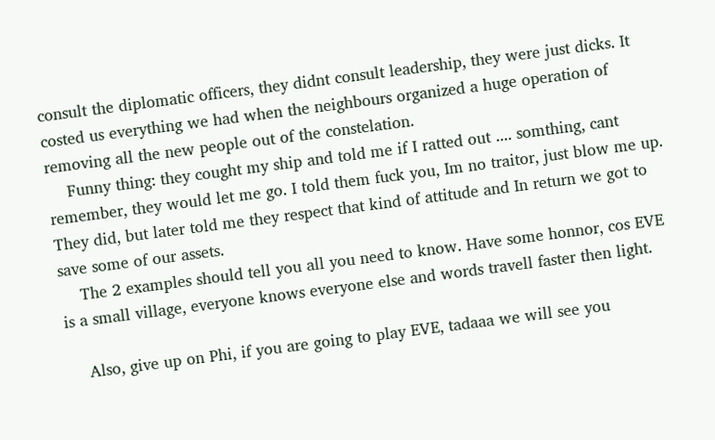consult the diplomatic officers, they didnt consult leadership, they were just dicks. It costed us everything we had when the neighbours organized a huge operation of removing all the new people out of the constelation.
    Funny thing: they cought my ship and told me if I ratted out .... somthing, cant remember, they would let me go. I told them fuck you, Im no traitor, just blow me up. They did, but later told me they respect that kind of attitude and In return we got to save some of our assets.
    The 2 examples should tell you all you need to know. Have some honnor, cos EVE is a small village, everyone knows everyone else and words travell faster then light.

    Also, give up on Phi, if you are going to play EVE, tadaaa we will see you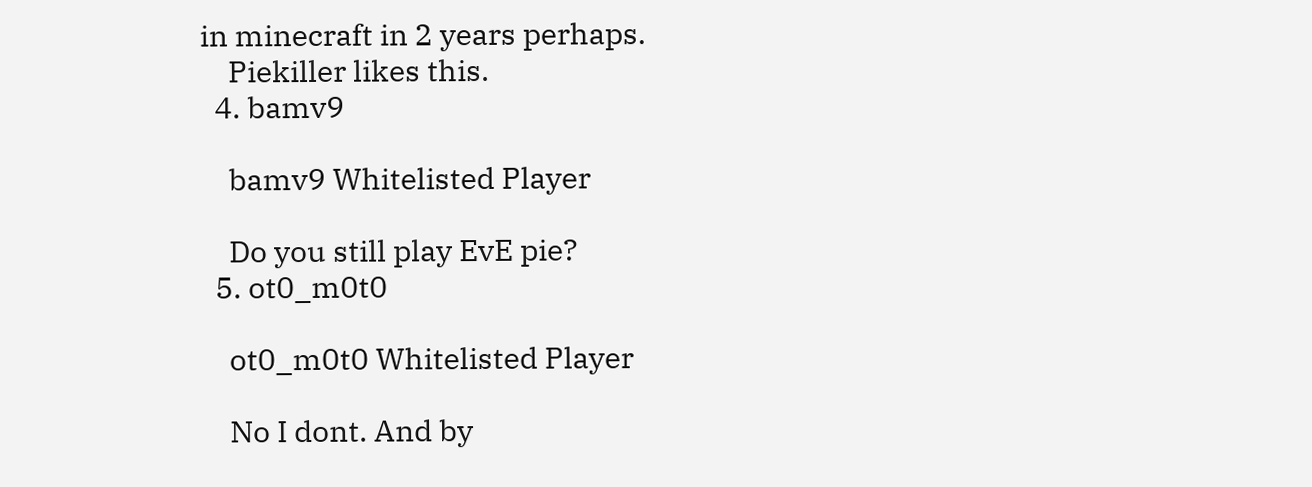in minecraft in 2 years perhaps.
    Piekiller likes this.
  4. bamv9

    bamv9 Whitelisted Player

    Do you still play EvE pie?
  5. ot0_m0t0

    ot0_m0t0 Whitelisted Player

    No I dont. And by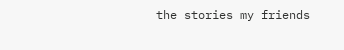the stories my friends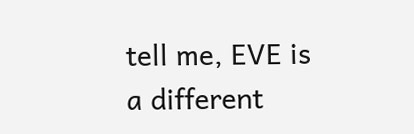tell me, EVE is a different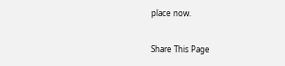place now.

Share This Page